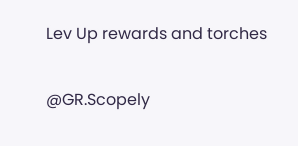Lev Up rewards and torches

@GR.Scopely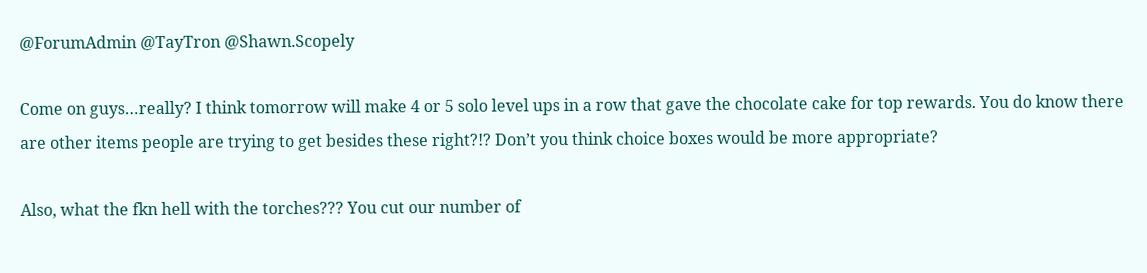@ForumAdmin @TayTron @Shawn.Scopely

Come on guys…really? I think tomorrow will make 4 or 5 solo level ups in a row that gave the chocolate cake for top rewards. You do know there are other items people are trying to get besides these right?!? Don’t you think choice boxes would be more appropriate?

Also, what the fkn hell with the torches??? You cut our number of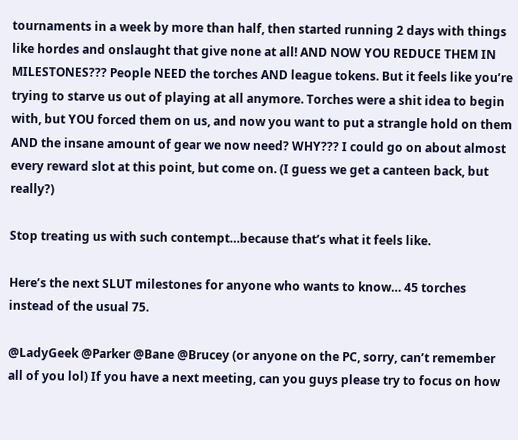tournaments in a week by more than half, then started running 2 days with things like hordes and onslaught that give none at all! AND NOW YOU REDUCE THEM IN MILESTONES??? People NEED the torches AND league tokens. But it feels like you’re trying to starve us out of playing at all anymore. Torches were a shit idea to begin with, but YOU forced them on us, and now you want to put a strangle hold on them AND the insane amount of gear we now need? WHY??? I could go on about almost every reward slot at this point, but come on. (I guess we get a canteen back, but really?)

Stop treating us with such contempt…because that’s what it feels like.

Here’s the next SLUT milestones for anyone who wants to know… 45 torches instead of the usual 75.

@LadyGeek @Parker @Bane @Brucey (or anyone on the PC, sorry, can’t remember all of you lol) If you have a next meeting, can you guys please try to focus on how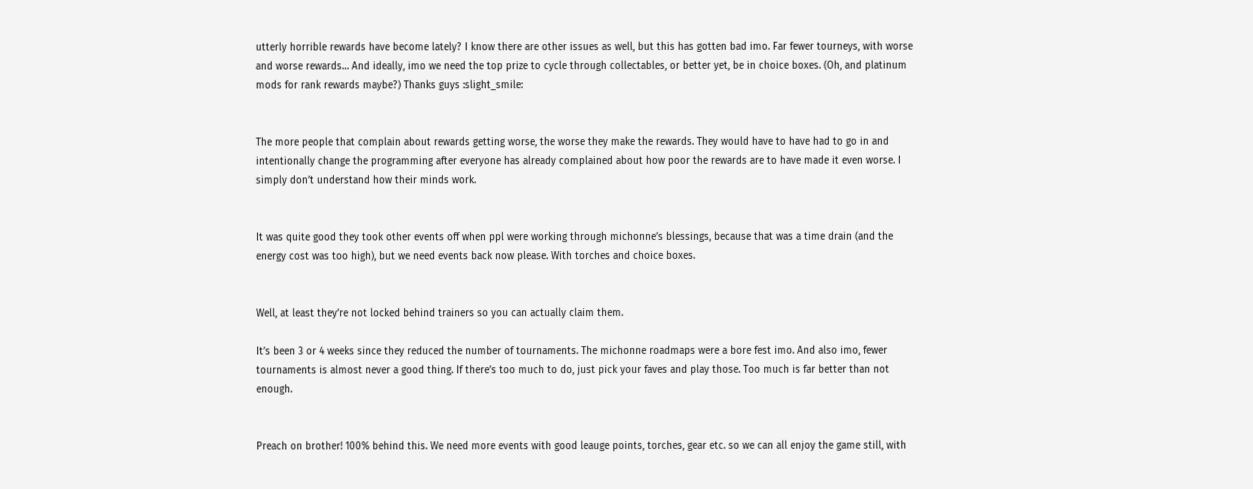utterly horrible rewards have become lately? I know there are other issues as well, but this has gotten bad imo. Far fewer tourneys, with worse and worse rewards… And ideally, imo we need the top prize to cycle through collectables, or better yet, be in choice boxes. (Oh, and platinum mods for rank rewards maybe?) Thanks guys :slight_smile:


The more people that complain about rewards getting worse, the worse they make the rewards. They would have to have had to go in and intentionally change the programming after everyone has already complained about how poor the rewards are to have made it even worse. I simply don’t understand how their minds work.


It was quite good they took other events off when ppl were working through michonne’s blessings, because that was a time drain (and the energy cost was too high), but we need events back now please. With torches and choice boxes.


Well, at least they’re not locked behind trainers so you can actually claim them.

It’s been 3 or 4 weeks since they reduced the number of tournaments. The michonne roadmaps were a bore fest imo. And also imo, fewer tournaments is almost never a good thing. If there’s too much to do, just pick your faves and play those. Too much is far better than not enough.


Preach on brother! 100% behind this. We need more events with good leauge points, torches, gear etc. so we can all enjoy the game still, with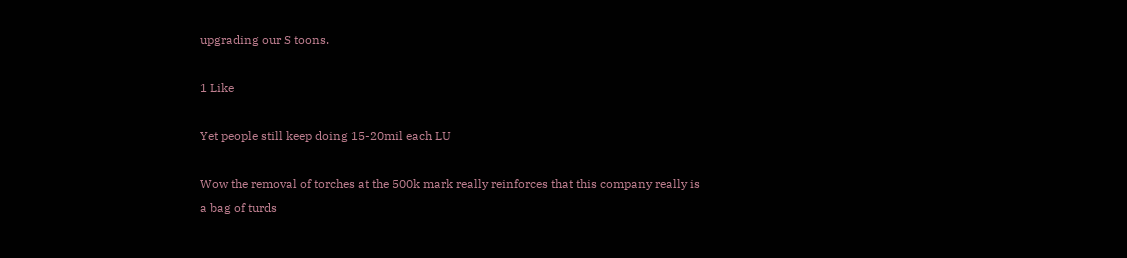upgrading our S toons.

1 Like

Yet people still keep doing 15-20mil each LU

Wow the removal of torches at the 500k mark really reinforces that this company really is a bag of turds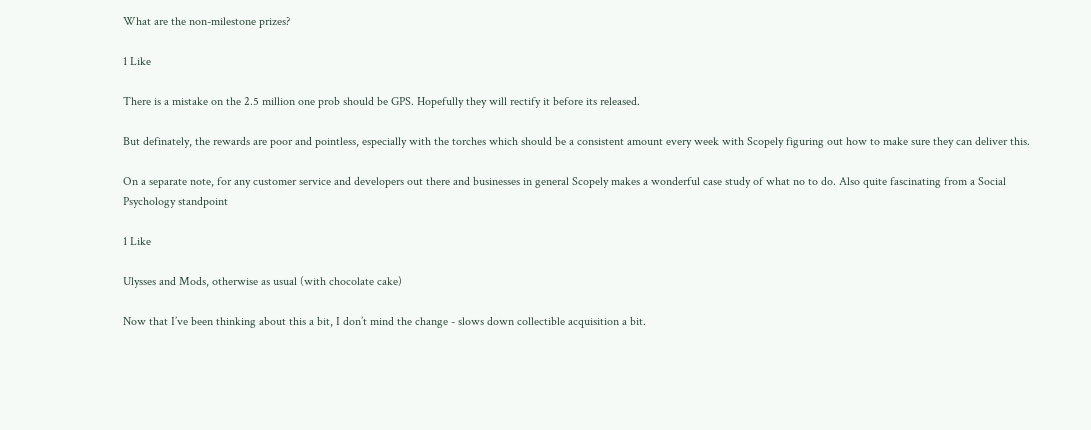What are the non-milestone prizes?

1 Like

There is a mistake on the 2.5 million one prob should be GPS. Hopefully they will rectify it before its released.

But definately, the rewards are poor and pointless, especially with the torches which should be a consistent amount every week with Scopely figuring out how to make sure they can deliver this.

On a separate note, for any customer service and developers out there and businesses in general Scopely makes a wonderful case study of what no to do. Also quite fascinating from a Social Psychology standpoint

1 Like

Ulysses and Mods, otherwise as usual (with chocolate cake)

Now that I’ve been thinking about this a bit, I don’t mind the change - slows down collectible acquisition a bit.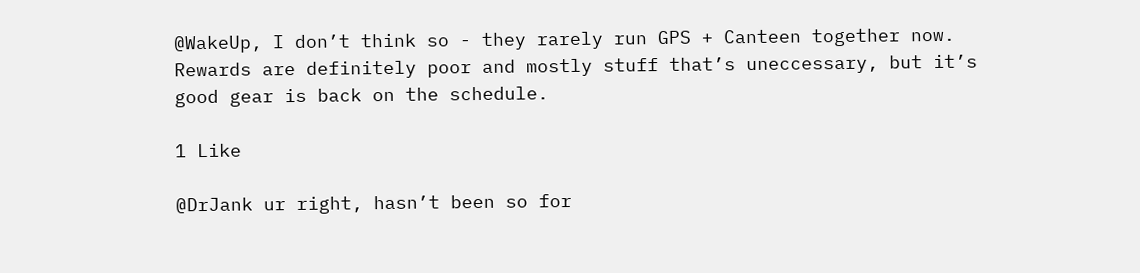@WakeUp, I don’t think so - they rarely run GPS + Canteen together now. Rewards are definitely poor and mostly stuff that’s uneccessary, but it’s good gear is back on the schedule.

1 Like

@DrJank ur right, hasn’t been so for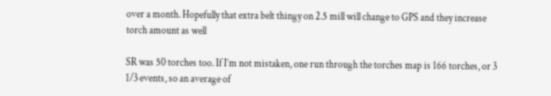over a month. Hopefully that extra belt thingy on 2.5 mill will change to GPS and they increase torch amount as well

SR was 50 torches too. If I’m not mistaken, one run through the torches map is 166 torches, or 3 1/3 events, so an average of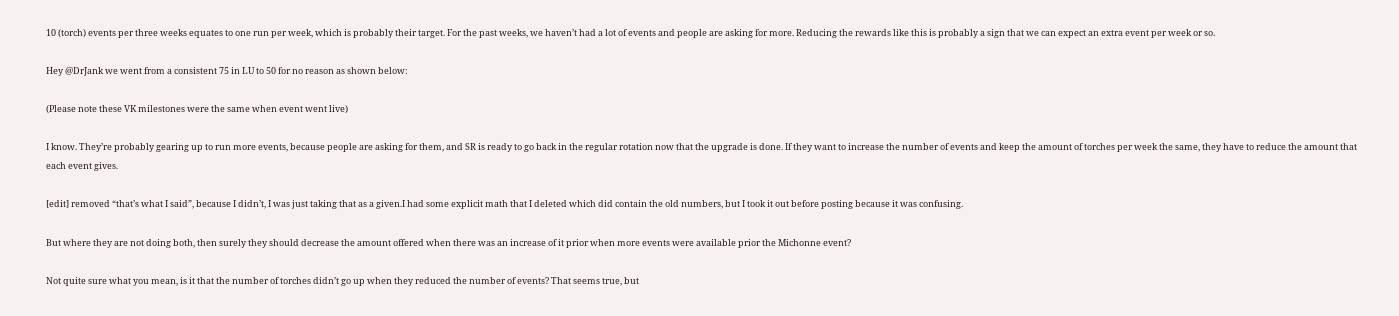10 (torch) events per three weeks equates to one run per week, which is probably their target. For the past weeks, we haven’t had a lot of events and people are asking for more. Reducing the rewards like this is probably a sign that we can expect an extra event per week or so.

Hey @DrJank we went from a consistent 75 in LU to 50 for no reason as shown below:

(Please note these VK milestones were the same when event went live)

I know. They’re probably gearing up to run more events, because people are asking for them, and SR is ready to go back in the regular rotation now that the upgrade is done. If they want to increase the number of events and keep the amount of torches per week the same, they have to reduce the amount that each event gives.

[edit] removed “that’s what I said”, because I didn’t, I was just taking that as a given.I had some explicit math that I deleted which did contain the old numbers, but I took it out before posting because it was confusing.

But where they are not doing both, then surely they should decrease the amount offered when there was an increase of it prior when more events were available prior the Michonne event?

Not quite sure what you mean, is it that the number of torches didn’t go up when they reduced the number of events? That seems true, but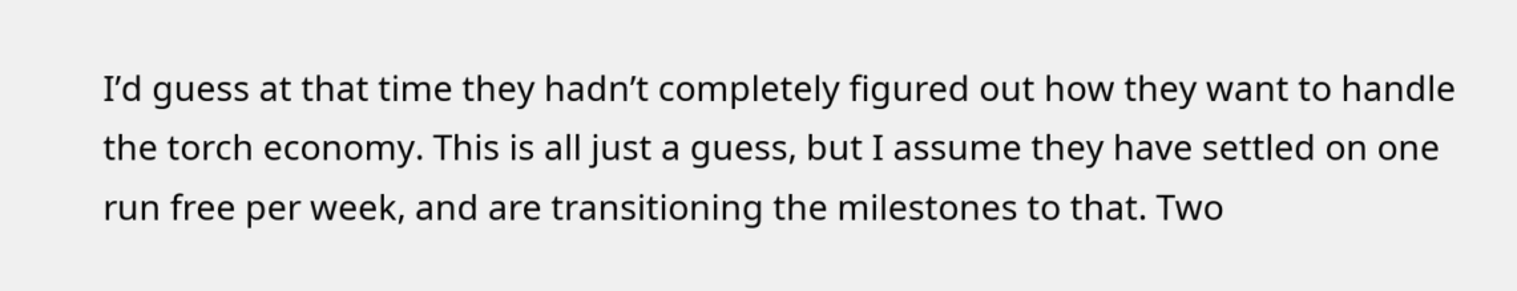I’d guess at that time they hadn’t completely figured out how they want to handle the torch economy. This is all just a guess, but I assume they have settled on one run free per week, and are transitioning the milestones to that. Two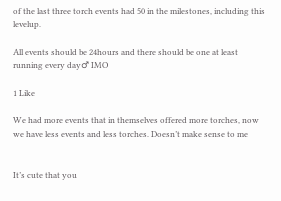of the last three torch events had 50 in the milestones, including this levelup.

All events should be 24hours and there should be one at least running every day♂ IMO

1 Like

We had more events that in themselves offered more torches, now we have less events and less torches. Doesn’t make sense to me


It’s cute that you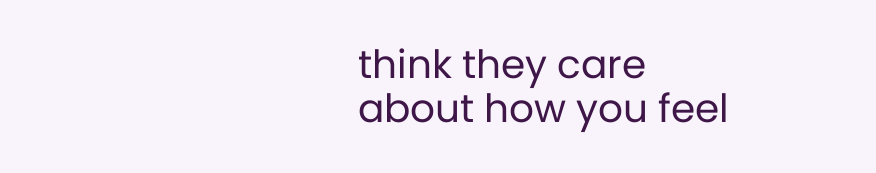think they care about how you feel